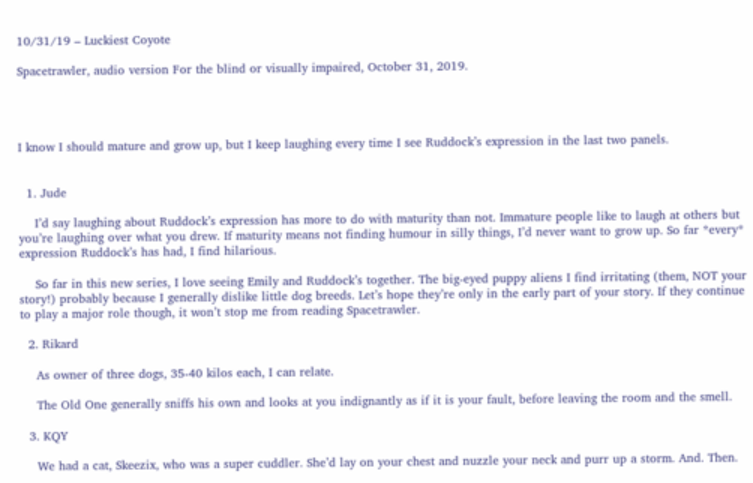10/31/19 – Luckiest Coyote

Spacetrawler, audio version For the blind or visually impaired, October 31, 2019.




I know I should mature and grow up, but I keep laughing every time I see Ruddock’s expression in the last two panels.


  1. Jude

    I’d say laughing about Ruddock’s expression has more to do with maturity than not. Immature people like to laugh at others but you’re laughing over what you drew. If maturity means not finding humour in silly things, I’d never want to grow up. So far *every* expression Ruddock’s has had, I find hilarious.

    So far in this new series, I love seeing Emily and Ruddock’s together. The big-eyed puppy aliens I find irritating (them, NOT your story!) probably because I generally dislike little dog breeds. Let’s hope they’re only in the early part of your story. If they continue to play a major role though, it won’t stop me from reading Spacetrawler.

  2. Rikard

    As owner of three dogs, 35-40 kilos each, I can relate.

    The Old One generally sniffs his own and looks at you indignantly as if it is your fault, before leaving the room and the smell.

  3. KQY

    We had a cat, Skeezix, who was a super cuddler. She’d lay on your chest and nuzzle your neck and purr up a storm. And. Then.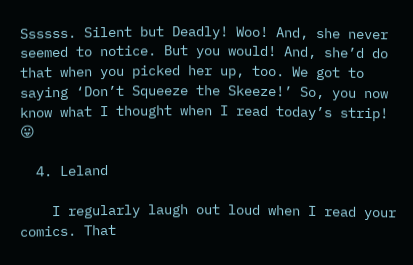Ssssss. Silent but Deadly! Woo! And, she never seemed to notice. But you would! And, she’d do that when you picked her up, too. We got to saying ‘Don’t Squeeze the Skeeze!’ So, you now know what I thought when I read today’s strip! 😛

  4. Leland

    I regularly laugh out loud when I read your comics. That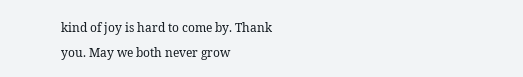kind of joy is hard to come by. Thank you. May we both never grow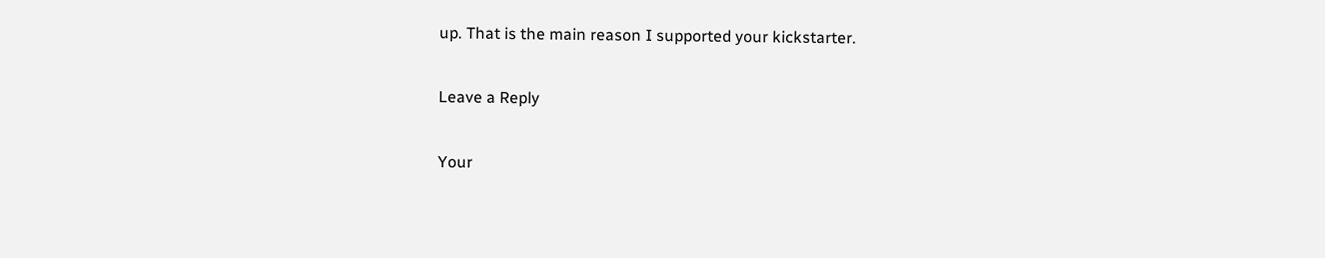up. That is the main reason I supported your kickstarter.

Leave a Reply

Your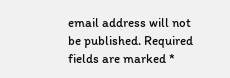email address will not be published. Required fields are marked *